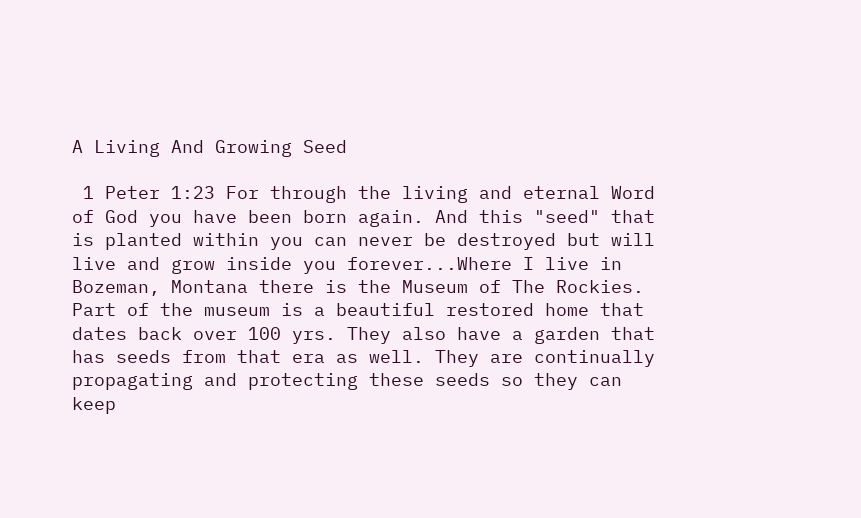A Living And Growing Seed

 1 Peter 1:23 For through the living and eternal Word of God you have been born again. And this "seed" that is planted within you can never be destroyed but will live and grow inside you forever...Where I live in Bozeman, Montana there is the Museum of The Rockies. Part of the museum is a beautiful restored home that dates back over 100 yrs. They also have a garden that has seeds from that era as well. They are continually propagating and protecting these seeds so they can keep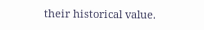their historical value.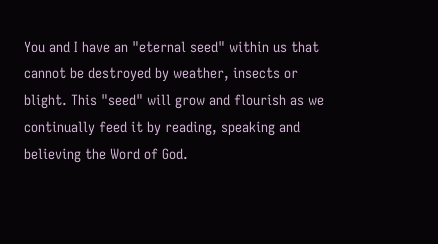You and I have an "eternal seed" within us that cannot be destroyed by weather, insects or blight. This "seed" will grow and flourish as we continually feed it by reading, speaking and believing the Word of God.